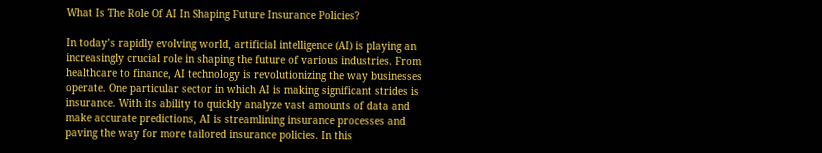What Is The Role Of AI In Shaping Future Insurance Policies?

In today’s rapidly evolving world, artificial intelligence (AI) is playing an increasingly crucial role in shaping the future of various industries. From healthcare to finance, AI technology is revolutionizing the way businesses operate. One particular sector in which AI is making significant strides is insurance. With its ability to quickly analyze vast amounts of data and make accurate predictions, AI is streamlining insurance processes and paving the way for more tailored insurance policies. In this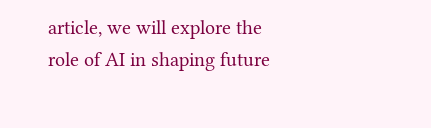article, we will explore the role of AI in shaping future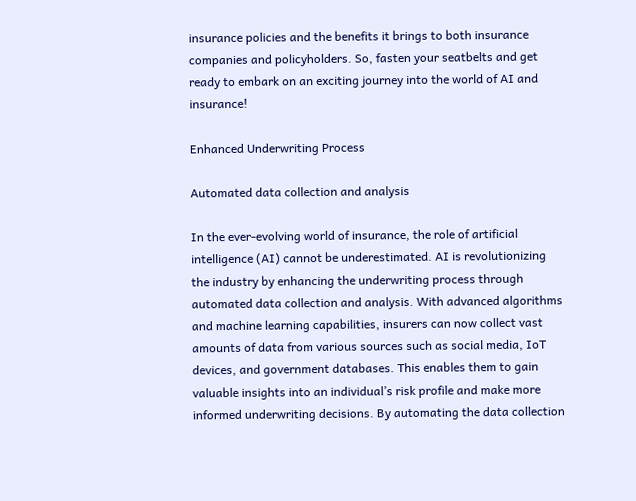insurance policies and the benefits it brings to both insurance companies and policyholders. So, fasten your seatbelts and get ready to embark on an exciting journey into the world of AI and insurance!

Enhanced Underwriting Process

Automated data collection and analysis

In the ever-evolving world of insurance, the role of artificial intelligence (AI) cannot be underestimated. AI is revolutionizing the industry by enhancing the underwriting process through automated data collection and analysis. With advanced algorithms and machine learning capabilities, insurers can now collect vast amounts of data from various sources such as social media, IoT devices, and government databases. This enables them to gain valuable insights into an individual’s risk profile and make more informed underwriting decisions. By automating the data collection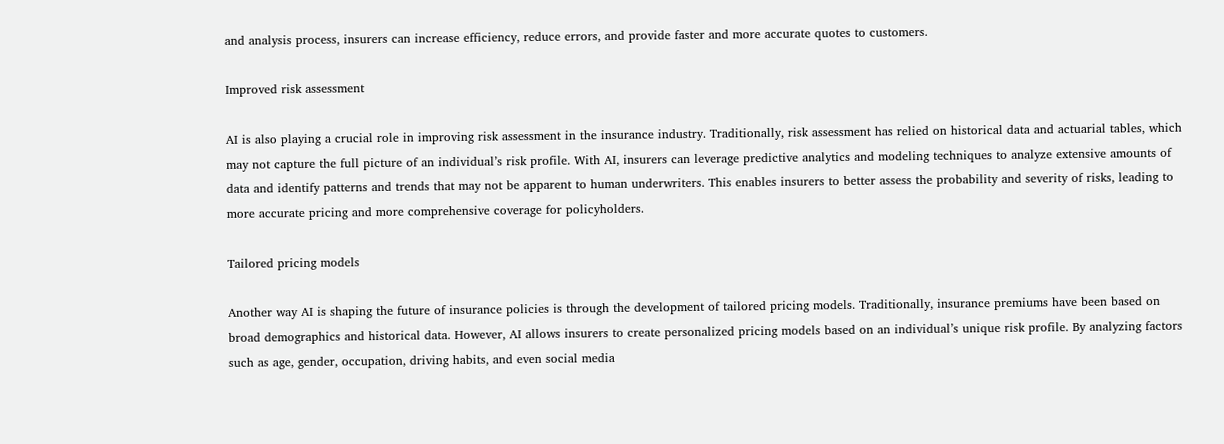and analysis process, insurers can increase efficiency, reduce errors, and provide faster and more accurate quotes to customers.

Improved risk assessment

AI is also playing a crucial role in improving risk assessment in the insurance industry. Traditionally, risk assessment has relied on historical data and actuarial tables, which may not capture the full picture of an individual’s risk profile. With AI, insurers can leverage predictive analytics and modeling techniques to analyze extensive amounts of data and identify patterns and trends that may not be apparent to human underwriters. This enables insurers to better assess the probability and severity of risks, leading to more accurate pricing and more comprehensive coverage for policyholders.

Tailored pricing models

Another way AI is shaping the future of insurance policies is through the development of tailored pricing models. Traditionally, insurance premiums have been based on broad demographics and historical data. However, AI allows insurers to create personalized pricing models based on an individual’s unique risk profile. By analyzing factors such as age, gender, occupation, driving habits, and even social media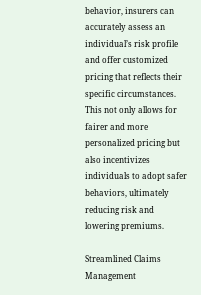behavior, insurers can accurately assess an individual’s risk profile and offer customized pricing that reflects their specific circumstances. This not only allows for fairer and more personalized pricing but also incentivizes individuals to adopt safer behaviors, ultimately reducing risk and lowering premiums.

Streamlined Claims Management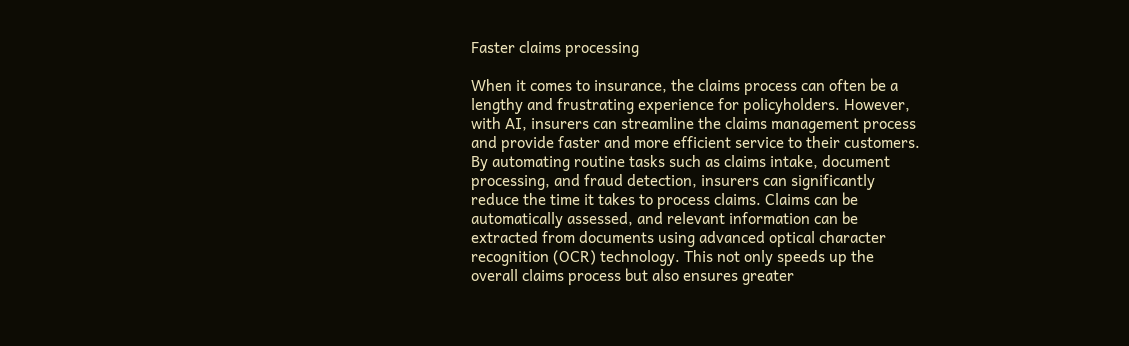Faster claims processing

When it comes to insurance, the claims process can often be a lengthy and frustrating experience for policyholders. However, with AI, insurers can streamline the claims management process and provide faster and more efficient service to their customers. By automating routine tasks such as claims intake, document processing, and fraud detection, insurers can significantly reduce the time it takes to process claims. Claims can be automatically assessed, and relevant information can be extracted from documents using advanced optical character recognition (OCR) technology. This not only speeds up the overall claims process but also ensures greater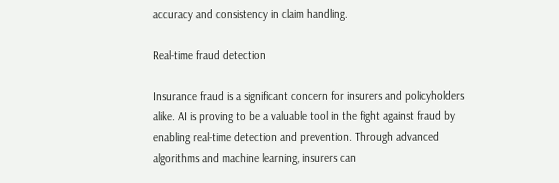accuracy and consistency in claim handling.

Real-time fraud detection

Insurance fraud is a significant concern for insurers and policyholders alike. AI is proving to be a valuable tool in the fight against fraud by enabling real-time detection and prevention. Through advanced algorithms and machine learning, insurers can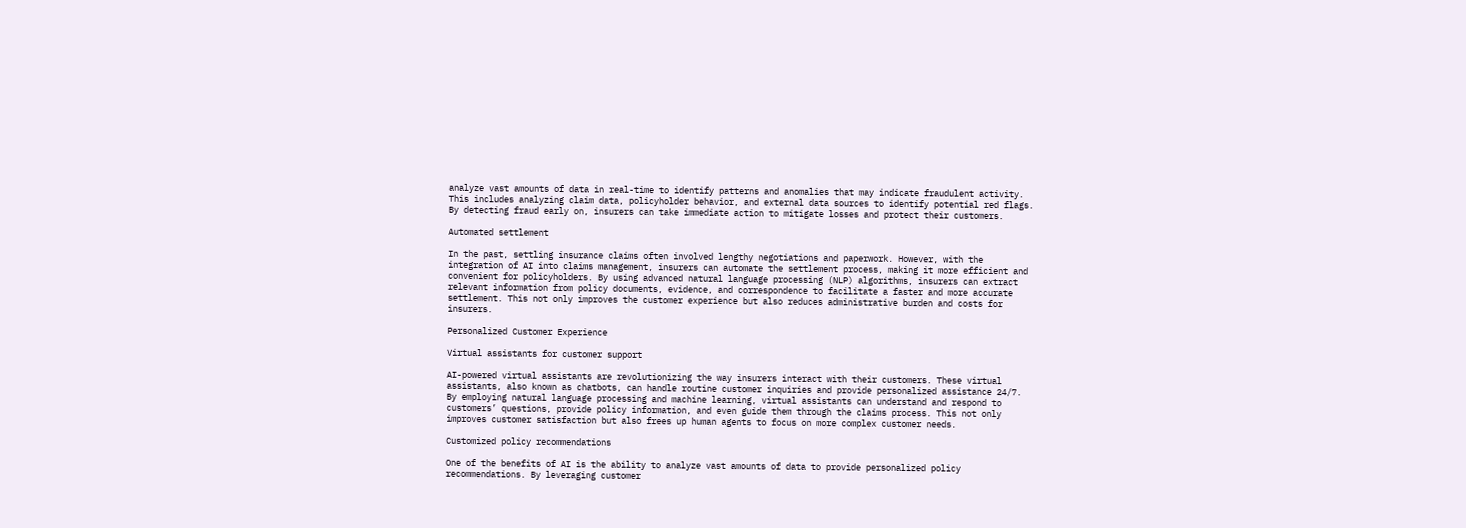analyze vast amounts of data in real-time to identify patterns and anomalies that may indicate fraudulent activity. This includes analyzing claim data, policyholder behavior, and external data sources to identify potential red flags. By detecting fraud early on, insurers can take immediate action to mitigate losses and protect their customers.

Automated settlement

In the past, settling insurance claims often involved lengthy negotiations and paperwork. However, with the integration of AI into claims management, insurers can automate the settlement process, making it more efficient and convenient for policyholders. By using advanced natural language processing (NLP) algorithms, insurers can extract relevant information from policy documents, evidence, and correspondence to facilitate a faster and more accurate settlement. This not only improves the customer experience but also reduces administrative burden and costs for insurers.

Personalized Customer Experience

Virtual assistants for customer support

AI-powered virtual assistants are revolutionizing the way insurers interact with their customers. These virtual assistants, also known as chatbots, can handle routine customer inquiries and provide personalized assistance 24/7. By employing natural language processing and machine learning, virtual assistants can understand and respond to customers’ questions, provide policy information, and even guide them through the claims process. This not only improves customer satisfaction but also frees up human agents to focus on more complex customer needs.

Customized policy recommendations

One of the benefits of AI is the ability to analyze vast amounts of data to provide personalized policy recommendations. By leveraging customer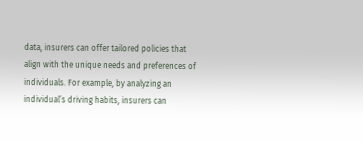data, insurers can offer tailored policies that align with the unique needs and preferences of individuals. For example, by analyzing an individual’s driving habits, insurers can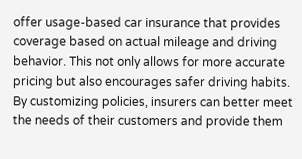offer usage-based car insurance that provides coverage based on actual mileage and driving behavior. This not only allows for more accurate pricing but also encourages safer driving habits. By customizing policies, insurers can better meet the needs of their customers and provide them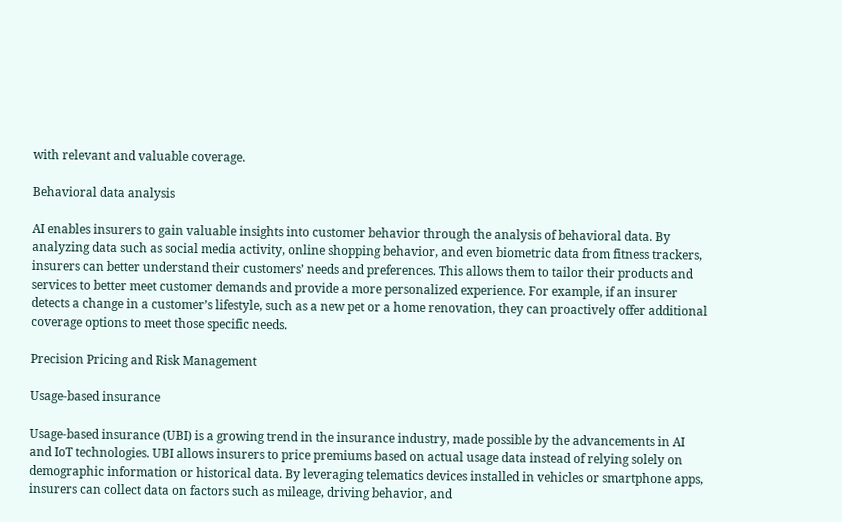with relevant and valuable coverage.

Behavioral data analysis

AI enables insurers to gain valuable insights into customer behavior through the analysis of behavioral data. By analyzing data such as social media activity, online shopping behavior, and even biometric data from fitness trackers, insurers can better understand their customers’ needs and preferences. This allows them to tailor their products and services to better meet customer demands and provide a more personalized experience. For example, if an insurer detects a change in a customer’s lifestyle, such as a new pet or a home renovation, they can proactively offer additional coverage options to meet those specific needs.

Precision Pricing and Risk Management

Usage-based insurance

Usage-based insurance (UBI) is a growing trend in the insurance industry, made possible by the advancements in AI and IoT technologies. UBI allows insurers to price premiums based on actual usage data instead of relying solely on demographic information or historical data. By leveraging telematics devices installed in vehicles or smartphone apps, insurers can collect data on factors such as mileage, driving behavior, and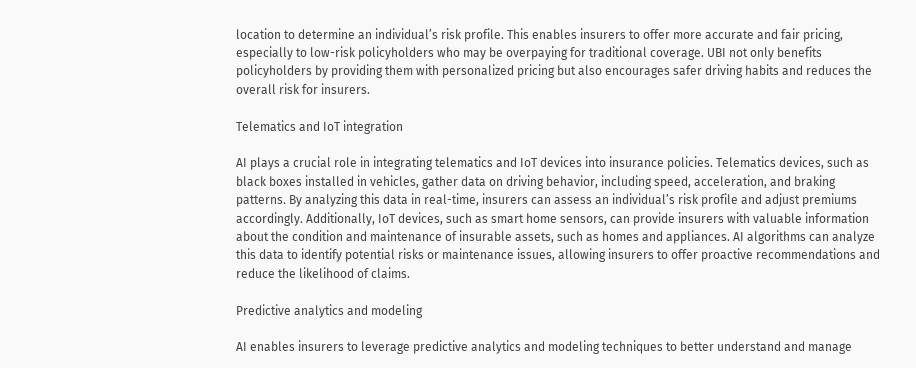location to determine an individual’s risk profile. This enables insurers to offer more accurate and fair pricing, especially to low-risk policyholders who may be overpaying for traditional coverage. UBI not only benefits policyholders by providing them with personalized pricing but also encourages safer driving habits and reduces the overall risk for insurers.

Telematics and IoT integration

AI plays a crucial role in integrating telematics and IoT devices into insurance policies. Telematics devices, such as black boxes installed in vehicles, gather data on driving behavior, including speed, acceleration, and braking patterns. By analyzing this data in real-time, insurers can assess an individual’s risk profile and adjust premiums accordingly. Additionally, IoT devices, such as smart home sensors, can provide insurers with valuable information about the condition and maintenance of insurable assets, such as homes and appliances. AI algorithms can analyze this data to identify potential risks or maintenance issues, allowing insurers to offer proactive recommendations and reduce the likelihood of claims.

Predictive analytics and modeling

AI enables insurers to leverage predictive analytics and modeling techniques to better understand and manage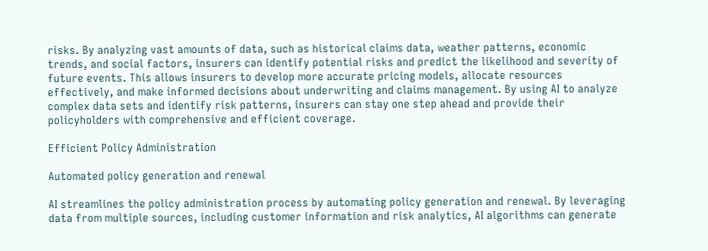risks. By analyzing vast amounts of data, such as historical claims data, weather patterns, economic trends, and social factors, insurers can identify potential risks and predict the likelihood and severity of future events. This allows insurers to develop more accurate pricing models, allocate resources effectively, and make informed decisions about underwriting and claims management. By using AI to analyze complex data sets and identify risk patterns, insurers can stay one step ahead and provide their policyholders with comprehensive and efficient coverage.

Efficient Policy Administration

Automated policy generation and renewal

AI streamlines the policy administration process by automating policy generation and renewal. By leveraging data from multiple sources, including customer information and risk analytics, AI algorithms can generate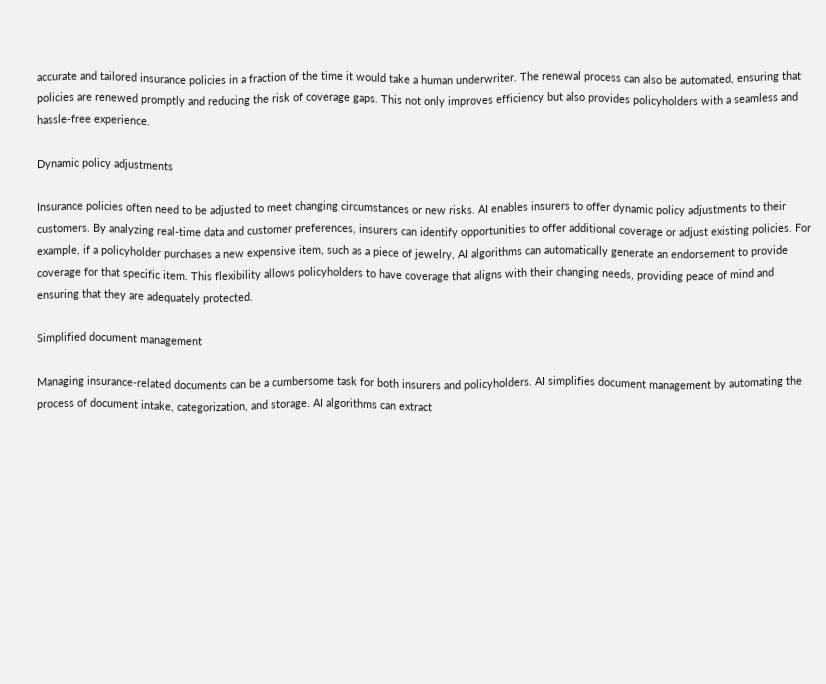accurate and tailored insurance policies in a fraction of the time it would take a human underwriter. The renewal process can also be automated, ensuring that policies are renewed promptly and reducing the risk of coverage gaps. This not only improves efficiency but also provides policyholders with a seamless and hassle-free experience.

Dynamic policy adjustments

Insurance policies often need to be adjusted to meet changing circumstances or new risks. AI enables insurers to offer dynamic policy adjustments to their customers. By analyzing real-time data and customer preferences, insurers can identify opportunities to offer additional coverage or adjust existing policies. For example, if a policyholder purchases a new expensive item, such as a piece of jewelry, AI algorithms can automatically generate an endorsement to provide coverage for that specific item. This flexibility allows policyholders to have coverage that aligns with their changing needs, providing peace of mind and ensuring that they are adequately protected.

Simplified document management

Managing insurance-related documents can be a cumbersome task for both insurers and policyholders. AI simplifies document management by automating the process of document intake, categorization, and storage. AI algorithms can extract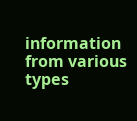information from various types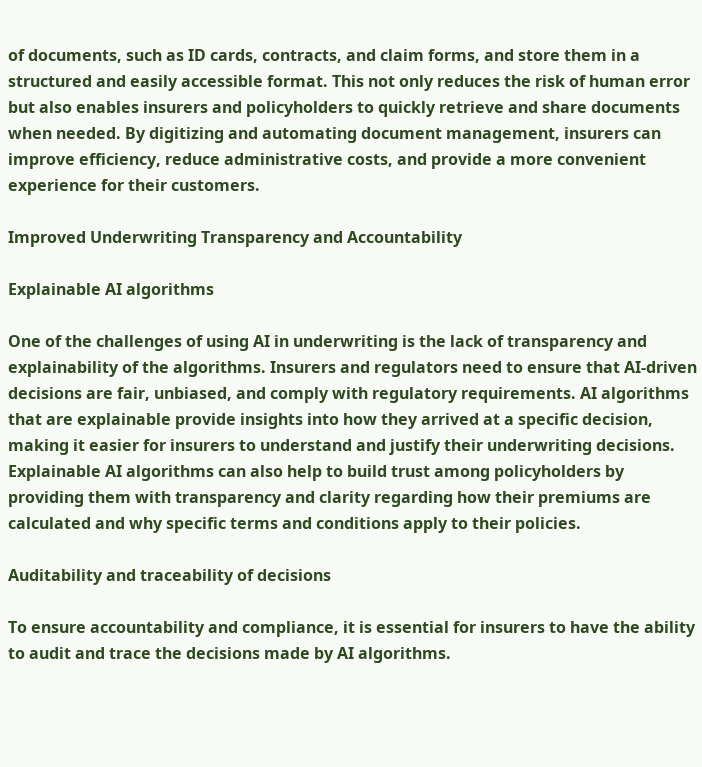of documents, such as ID cards, contracts, and claim forms, and store them in a structured and easily accessible format. This not only reduces the risk of human error but also enables insurers and policyholders to quickly retrieve and share documents when needed. By digitizing and automating document management, insurers can improve efficiency, reduce administrative costs, and provide a more convenient experience for their customers.

Improved Underwriting Transparency and Accountability

Explainable AI algorithms

One of the challenges of using AI in underwriting is the lack of transparency and explainability of the algorithms. Insurers and regulators need to ensure that AI-driven decisions are fair, unbiased, and comply with regulatory requirements. AI algorithms that are explainable provide insights into how they arrived at a specific decision, making it easier for insurers to understand and justify their underwriting decisions. Explainable AI algorithms can also help to build trust among policyholders by providing them with transparency and clarity regarding how their premiums are calculated and why specific terms and conditions apply to their policies.

Auditability and traceability of decisions

To ensure accountability and compliance, it is essential for insurers to have the ability to audit and trace the decisions made by AI algorithms.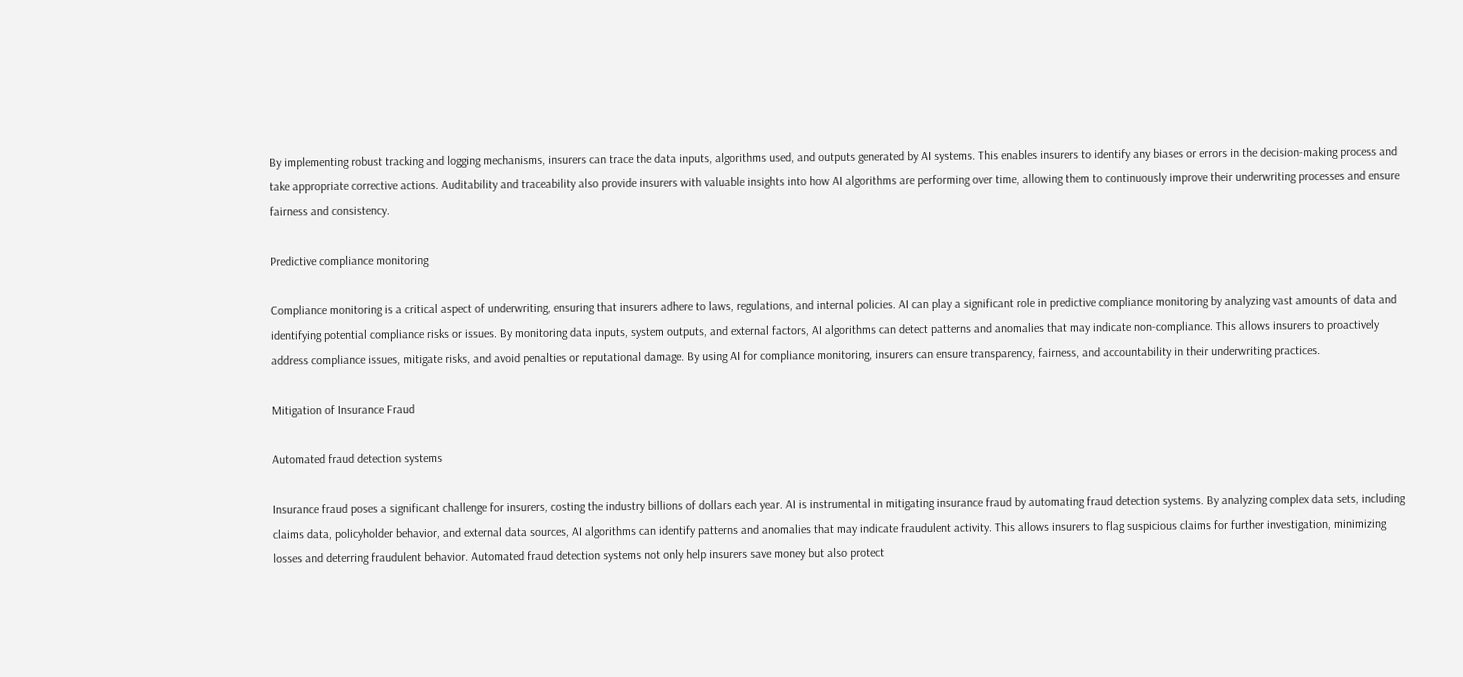By implementing robust tracking and logging mechanisms, insurers can trace the data inputs, algorithms used, and outputs generated by AI systems. This enables insurers to identify any biases or errors in the decision-making process and take appropriate corrective actions. Auditability and traceability also provide insurers with valuable insights into how AI algorithms are performing over time, allowing them to continuously improve their underwriting processes and ensure fairness and consistency.

Predictive compliance monitoring

Compliance monitoring is a critical aspect of underwriting, ensuring that insurers adhere to laws, regulations, and internal policies. AI can play a significant role in predictive compliance monitoring by analyzing vast amounts of data and identifying potential compliance risks or issues. By monitoring data inputs, system outputs, and external factors, AI algorithms can detect patterns and anomalies that may indicate non-compliance. This allows insurers to proactively address compliance issues, mitigate risks, and avoid penalties or reputational damage. By using AI for compliance monitoring, insurers can ensure transparency, fairness, and accountability in their underwriting practices.

Mitigation of Insurance Fraud

Automated fraud detection systems

Insurance fraud poses a significant challenge for insurers, costing the industry billions of dollars each year. AI is instrumental in mitigating insurance fraud by automating fraud detection systems. By analyzing complex data sets, including claims data, policyholder behavior, and external data sources, AI algorithms can identify patterns and anomalies that may indicate fraudulent activity. This allows insurers to flag suspicious claims for further investigation, minimizing losses and deterring fraudulent behavior. Automated fraud detection systems not only help insurers save money but also protect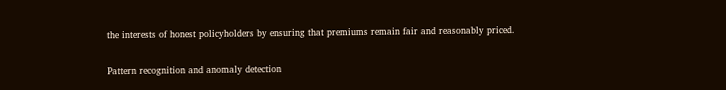the interests of honest policyholders by ensuring that premiums remain fair and reasonably priced.

Pattern recognition and anomaly detection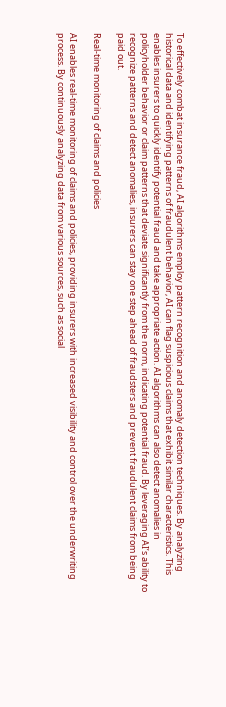To effectively combat insurance fraud, AI algorithms employ pattern recognition and anomaly detection techniques. By analyzing historical data and identifying patterns of fraudulent behavior, AI can flag suspicious claims that exhibit similar characteristics. This enables insurers to quickly identify potential fraud and take appropriate action. AI algorithms can also detect anomalies in policyholder behavior or claim patterns that deviate significantly from the norm, indicating potential fraud. By leveraging AI’s ability to recognize patterns and detect anomalies, insurers can stay one step ahead of fraudsters and prevent fraudulent claims from being paid out.

Real-time monitoring of claims and policies

AI enables real-time monitoring of claims and policies, providing insurers with increased visibility and control over the underwriting process. By continuously analyzing data from various sources, such as social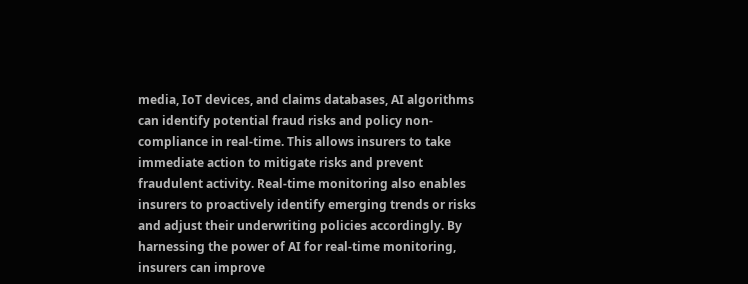media, IoT devices, and claims databases, AI algorithms can identify potential fraud risks and policy non-compliance in real-time. This allows insurers to take immediate action to mitigate risks and prevent fraudulent activity. Real-time monitoring also enables insurers to proactively identify emerging trends or risks and adjust their underwriting policies accordingly. By harnessing the power of AI for real-time monitoring, insurers can improve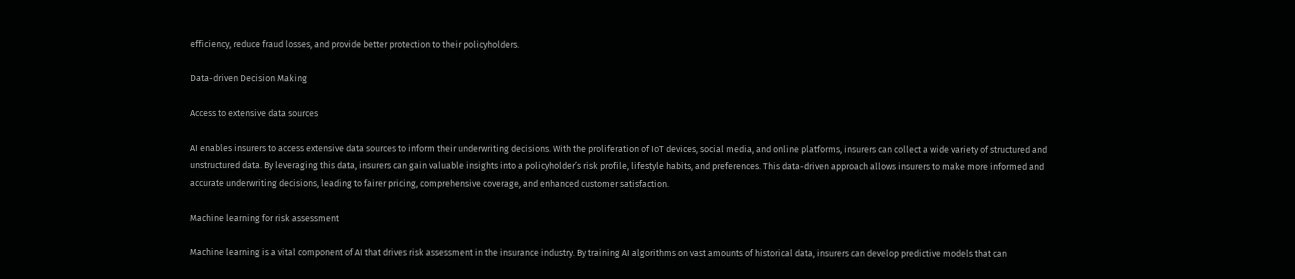efficiency, reduce fraud losses, and provide better protection to their policyholders.

Data-driven Decision Making

Access to extensive data sources

AI enables insurers to access extensive data sources to inform their underwriting decisions. With the proliferation of IoT devices, social media, and online platforms, insurers can collect a wide variety of structured and unstructured data. By leveraging this data, insurers can gain valuable insights into a policyholder’s risk profile, lifestyle habits, and preferences. This data-driven approach allows insurers to make more informed and accurate underwriting decisions, leading to fairer pricing, comprehensive coverage, and enhanced customer satisfaction.

Machine learning for risk assessment

Machine learning is a vital component of AI that drives risk assessment in the insurance industry. By training AI algorithms on vast amounts of historical data, insurers can develop predictive models that can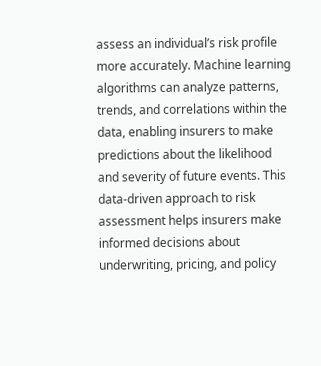assess an individual’s risk profile more accurately. Machine learning algorithms can analyze patterns, trends, and correlations within the data, enabling insurers to make predictions about the likelihood and severity of future events. This data-driven approach to risk assessment helps insurers make informed decisions about underwriting, pricing, and policy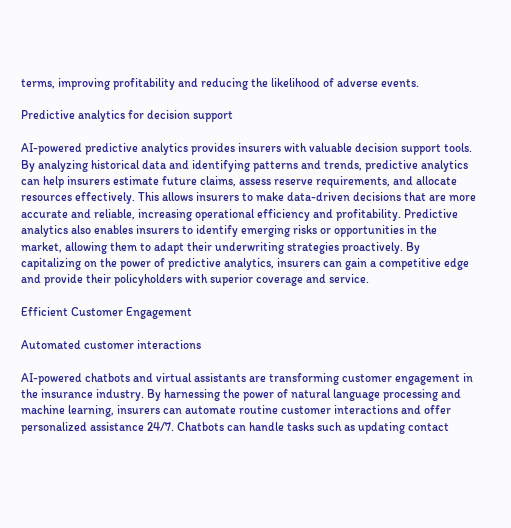terms, improving profitability and reducing the likelihood of adverse events.

Predictive analytics for decision support

AI-powered predictive analytics provides insurers with valuable decision support tools. By analyzing historical data and identifying patterns and trends, predictive analytics can help insurers estimate future claims, assess reserve requirements, and allocate resources effectively. This allows insurers to make data-driven decisions that are more accurate and reliable, increasing operational efficiency and profitability. Predictive analytics also enables insurers to identify emerging risks or opportunities in the market, allowing them to adapt their underwriting strategies proactively. By capitalizing on the power of predictive analytics, insurers can gain a competitive edge and provide their policyholders with superior coverage and service.

Efficient Customer Engagement

Automated customer interactions

AI-powered chatbots and virtual assistants are transforming customer engagement in the insurance industry. By harnessing the power of natural language processing and machine learning, insurers can automate routine customer interactions and offer personalized assistance 24/7. Chatbots can handle tasks such as updating contact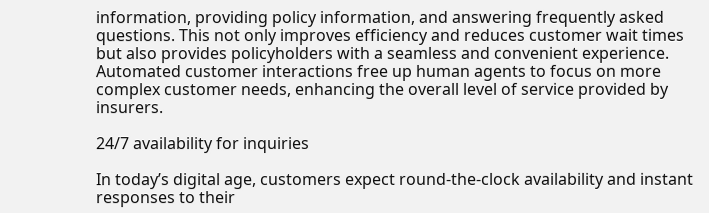information, providing policy information, and answering frequently asked questions. This not only improves efficiency and reduces customer wait times but also provides policyholders with a seamless and convenient experience. Automated customer interactions free up human agents to focus on more complex customer needs, enhancing the overall level of service provided by insurers.

24/7 availability for inquiries

In today’s digital age, customers expect round-the-clock availability and instant responses to their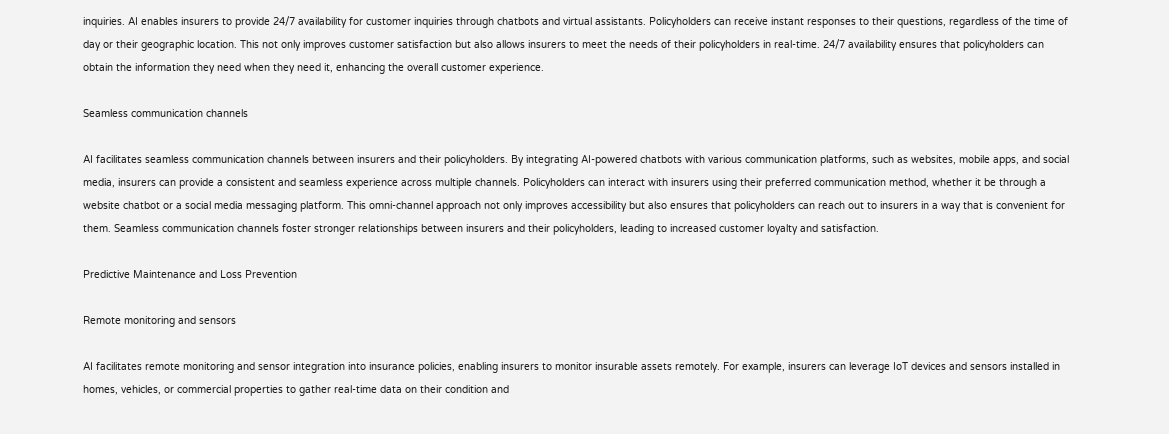inquiries. AI enables insurers to provide 24/7 availability for customer inquiries through chatbots and virtual assistants. Policyholders can receive instant responses to their questions, regardless of the time of day or their geographic location. This not only improves customer satisfaction but also allows insurers to meet the needs of their policyholders in real-time. 24/7 availability ensures that policyholders can obtain the information they need when they need it, enhancing the overall customer experience.

Seamless communication channels

AI facilitates seamless communication channels between insurers and their policyholders. By integrating AI-powered chatbots with various communication platforms, such as websites, mobile apps, and social media, insurers can provide a consistent and seamless experience across multiple channels. Policyholders can interact with insurers using their preferred communication method, whether it be through a website chatbot or a social media messaging platform. This omni-channel approach not only improves accessibility but also ensures that policyholders can reach out to insurers in a way that is convenient for them. Seamless communication channels foster stronger relationships between insurers and their policyholders, leading to increased customer loyalty and satisfaction.

Predictive Maintenance and Loss Prevention

Remote monitoring and sensors

AI facilitates remote monitoring and sensor integration into insurance policies, enabling insurers to monitor insurable assets remotely. For example, insurers can leverage IoT devices and sensors installed in homes, vehicles, or commercial properties to gather real-time data on their condition and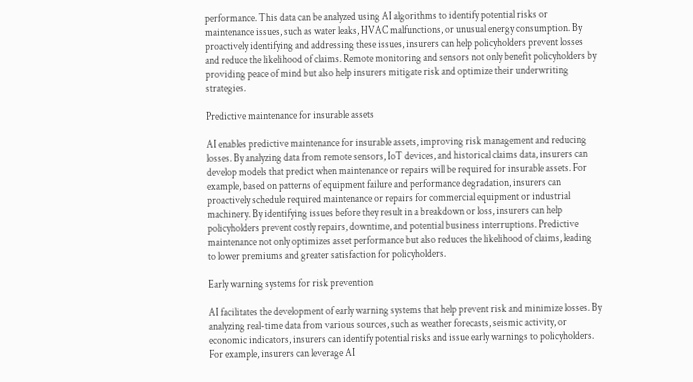performance. This data can be analyzed using AI algorithms to identify potential risks or maintenance issues, such as water leaks, HVAC malfunctions, or unusual energy consumption. By proactively identifying and addressing these issues, insurers can help policyholders prevent losses and reduce the likelihood of claims. Remote monitoring and sensors not only benefit policyholders by providing peace of mind but also help insurers mitigate risk and optimize their underwriting strategies.

Predictive maintenance for insurable assets

AI enables predictive maintenance for insurable assets, improving risk management and reducing losses. By analyzing data from remote sensors, IoT devices, and historical claims data, insurers can develop models that predict when maintenance or repairs will be required for insurable assets. For example, based on patterns of equipment failure and performance degradation, insurers can proactively schedule required maintenance or repairs for commercial equipment or industrial machinery. By identifying issues before they result in a breakdown or loss, insurers can help policyholders prevent costly repairs, downtime, and potential business interruptions. Predictive maintenance not only optimizes asset performance but also reduces the likelihood of claims, leading to lower premiums and greater satisfaction for policyholders.

Early warning systems for risk prevention

AI facilitates the development of early warning systems that help prevent risk and minimize losses. By analyzing real-time data from various sources, such as weather forecasts, seismic activity, or economic indicators, insurers can identify potential risks and issue early warnings to policyholders. For example, insurers can leverage AI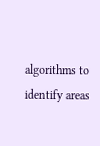algorithms to identify areas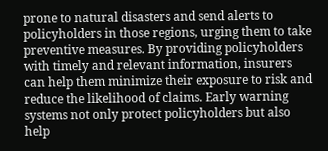prone to natural disasters and send alerts to policyholders in those regions, urging them to take preventive measures. By providing policyholders with timely and relevant information, insurers can help them minimize their exposure to risk and reduce the likelihood of claims. Early warning systems not only protect policyholders but also help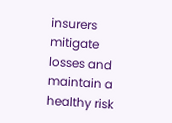insurers mitigate losses and maintain a healthy risk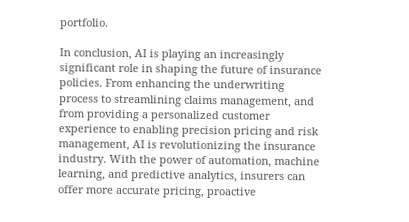portfolio.

In conclusion, AI is playing an increasingly significant role in shaping the future of insurance policies. From enhancing the underwriting process to streamlining claims management, and from providing a personalized customer experience to enabling precision pricing and risk management, AI is revolutionizing the insurance industry. With the power of automation, machine learning, and predictive analytics, insurers can offer more accurate pricing, proactive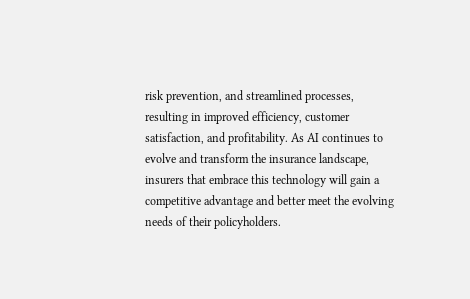risk prevention, and streamlined processes, resulting in improved efficiency, customer satisfaction, and profitability. As AI continues to evolve and transform the insurance landscape, insurers that embrace this technology will gain a competitive advantage and better meet the evolving needs of their policyholders.